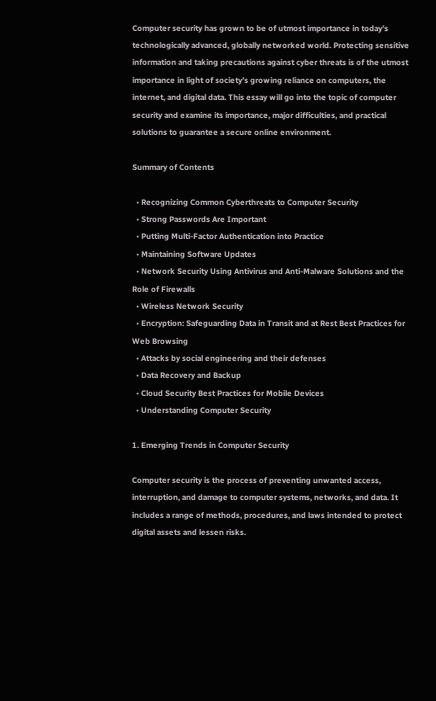Computer security has grown to be of utmost importance in today’s technologically advanced, globally networked world. Protecting sensitive information and taking precautions against cyber threats is of the utmost importance in light of society’s growing reliance on computers, the internet, and digital data. This essay will go into the topic of computer security and examine its importance, major difficulties, and practical solutions to guarantee a secure online environment.

Summary of Contents

  • Recognizing Common Cyberthreats to Computer Security
  • Strong Passwords Are Important
  • Putting Multi-Factor Authentication into Practice
  • Maintaining Software Updates
  • Network Security Using Antivirus and Anti-Malware Solutions and the Role of Firewalls
  • Wireless Network Security
  • Encryption: Safeguarding Data in Transit and at Rest Best Practices for Web Browsing
  • Attacks by social engineering and their defenses
  • Data Recovery and Backup
  • Cloud Security Best Practices for Mobile Devices
  • Understanding Computer Security

1. Emerging Trends in Computer Security

Computer security is the process of preventing unwanted access, interruption, and damage to computer systems, networks, and data. It includes a range of methods, procedures, and laws intended to protect digital assets and lessen risks.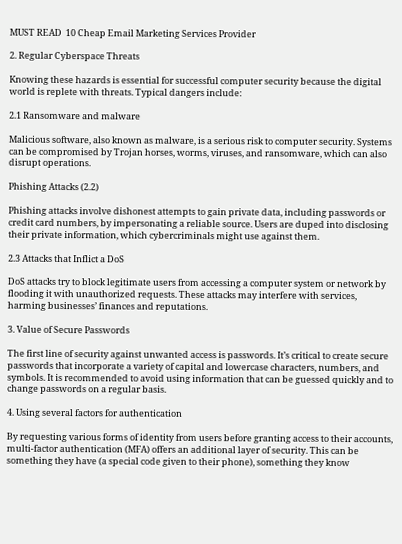MUST READ  10 Cheap Email Marketing Services Provider

2. Regular Cyberspace Threats

Knowing these hazards is essential for successful computer security because the digital world is replete with threats. Typical dangers include:

2.1 Ransomware and malware

Malicious software, also known as malware, is a serious risk to computer security. Systems can be compromised by Trojan horses, worms, viruses, and ransomware, which can also disrupt operations.

Phishing Attacks (2.2)

Phishing attacks involve dishonest attempts to gain private data, including passwords or credit card numbers, by impersonating a reliable source. Users are duped into disclosing their private information, which cybercriminals might use against them.

2.3 Attacks that Inflict a DoS

DoS attacks try to block legitimate users from accessing a computer system or network by flooding it with unauthorized requests. These attacks may interfere with services, harming businesses’ finances and reputations.

3. Value of Secure Passwords

The first line of security against unwanted access is passwords. It’s critical to create secure passwords that incorporate a variety of capital and lowercase characters, numbers, and symbols. It is recommended to avoid using information that can be guessed quickly and to change passwords on a regular basis.

4. Using several factors for authentication

By requesting various forms of identity from users before granting access to their accounts, multi-factor authentication (MFA) offers an additional layer of security. This can be something they have (a special code given to their phone), something they know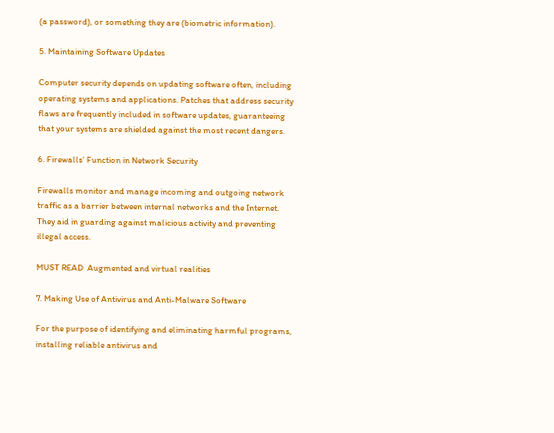(a password), or something they are (biometric information).

5. Maintaining Software Updates

Computer security depends on updating software often, including operating systems and applications. Patches that address security flaws are frequently included in software updates, guaranteeing that your systems are shielded against the most recent dangers.

6. Firewalls’ Function in Network Security

Firewalls monitor and manage incoming and outgoing network traffic as a barrier between internal networks and the Internet. They aid in guarding against malicious activity and preventing illegal access.

MUST READ  Augmented and virtual realities

7. Making Use of Antivirus and Anti-Malware Software

For the purpose of identifying and eliminating harmful programs, installing reliable antivirus and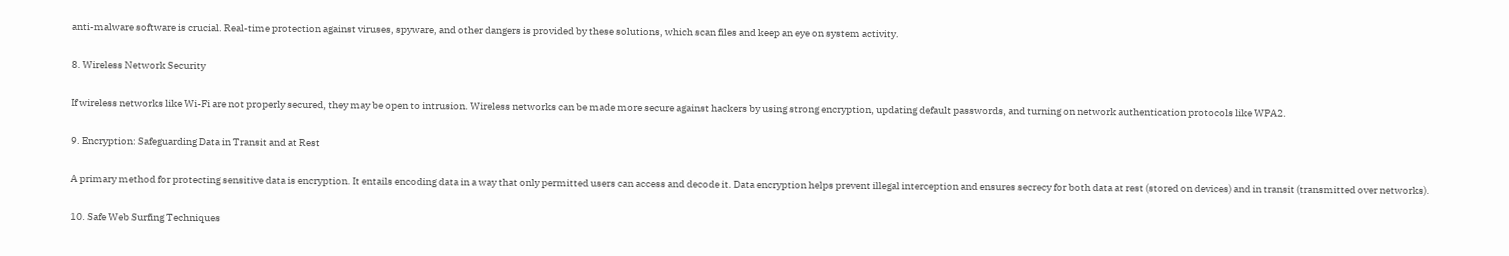anti-malware software is crucial. Real-time protection against viruses, spyware, and other dangers is provided by these solutions, which scan files and keep an eye on system activity.

8. Wireless Network Security

If wireless networks like Wi-Fi are not properly secured, they may be open to intrusion. Wireless networks can be made more secure against hackers by using strong encryption, updating default passwords, and turning on network authentication protocols like WPA2.

9. Encryption: Safeguarding Data in Transit and at Rest

A primary method for protecting sensitive data is encryption. It entails encoding data in a way that only permitted users can access and decode it. Data encryption helps prevent illegal interception and ensures secrecy for both data at rest (stored on devices) and in transit (transmitted over networks).

10. Safe Web Surfing Techniques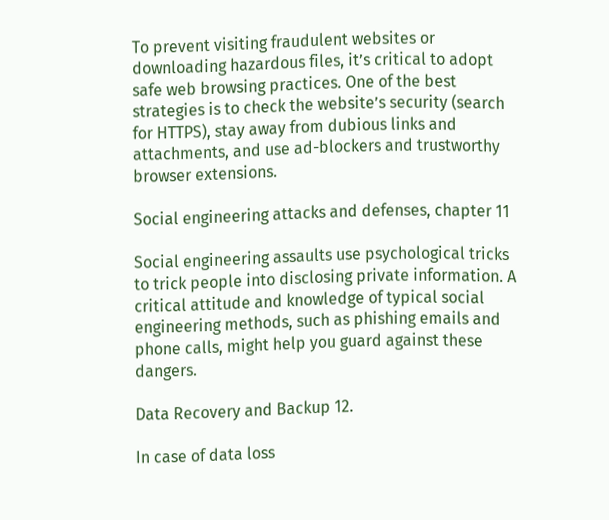To prevent visiting fraudulent websites or downloading hazardous files, it’s critical to adopt safe web browsing practices. One of the best strategies is to check the website’s security (search for HTTPS), stay away from dubious links and attachments, and use ad-blockers and trustworthy browser extensions.

Social engineering attacks and defenses, chapter 11

Social engineering assaults use psychological tricks to trick people into disclosing private information. A critical attitude and knowledge of typical social engineering methods, such as phishing emails and phone calls, might help you guard against these dangers.

Data Recovery and Backup 12.

In case of data loss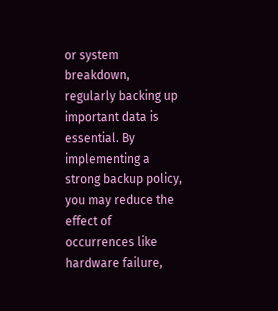or system breakdown, regularly backing up important data is essential. By implementing a strong backup policy, you may reduce the effect of occurrences like hardware failure,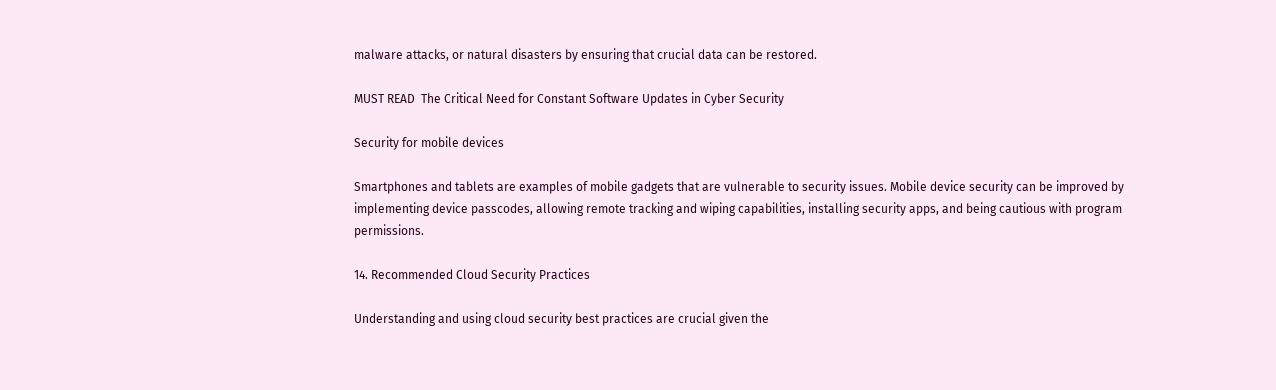malware attacks, or natural disasters by ensuring that crucial data can be restored.

MUST READ  The Critical Need for Constant Software Updates in Cyber Security

Security for mobile devices

Smartphones and tablets are examples of mobile gadgets that are vulnerable to security issues. Mobile device security can be improved by implementing device passcodes, allowing remote tracking and wiping capabilities, installing security apps, and being cautious with program permissions.

14. Recommended Cloud Security Practices

Understanding and using cloud security best practices are crucial given the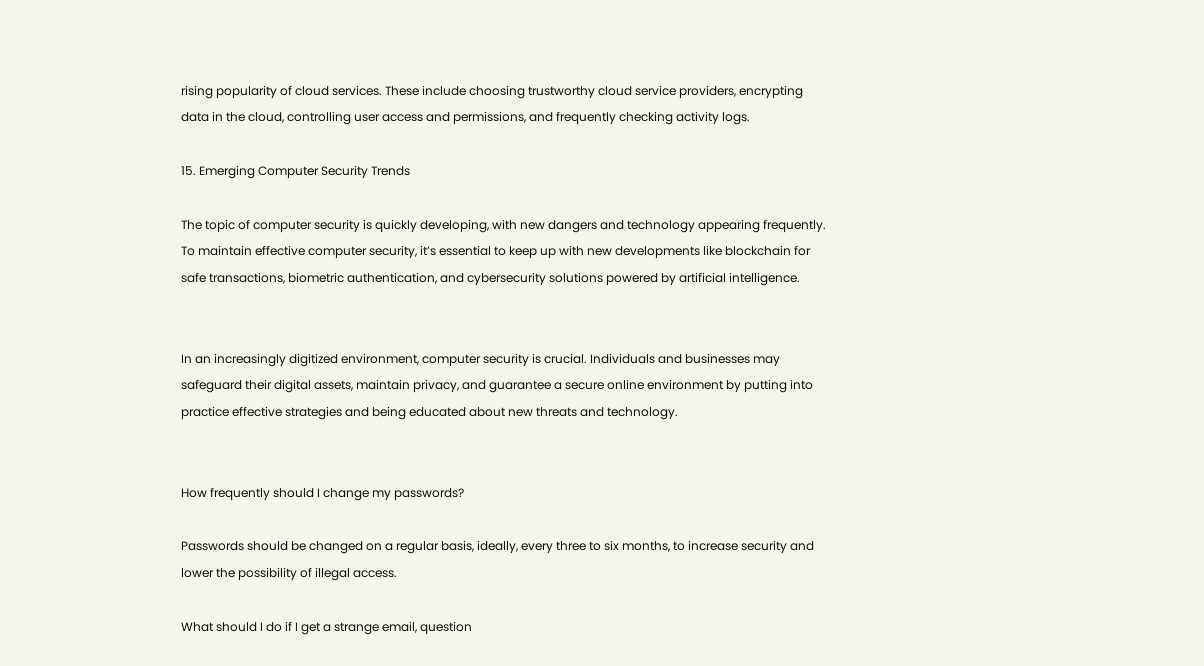rising popularity of cloud services. These include choosing trustworthy cloud service providers, encrypting data in the cloud, controlling user access and permissions, and frequently checking activity logs.

15. Emerging Computer Security Trends

The topic of computer security is quickly developing, with new dangers and technology appearing frequently. To maintain effective computer security, it’s essential to keep up with new developments like blockchain for safe transactions, biometric authentication, and cybersecurity solutions powered by artificial intelligence.


In an increasingly digitized environment, computer security is crucial. Individuals and businesses may safeguard their digital assets, maintain privacy, and guarantee a secure online environment by putting into practice effective strategies and being educated about new threats and technology.


How frequently should I change my passwords?

Passwords should be changed on a regular basis, ideally, every three to six months, to increase security and lower the possibility of illegal access.

What should I do if I get a strange email, question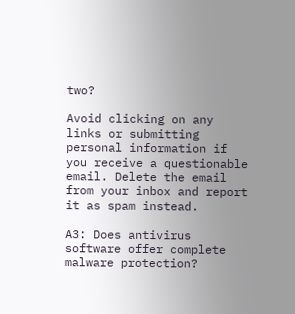two?

Avoid clicking on any links or submitting personal information if you receive a questionable email. Delete the email from your inbox and report it as spam instead.

A3: Does antivirus software offer complete malware protection?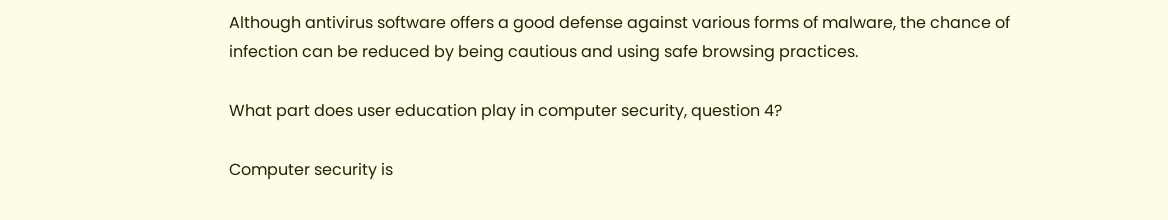Although antivirus software offers a good defense against various forms of malware, the chance of infection can be reduced by being cautious and using safe browsing practices.

What part does user education play in computer security, question 4?

Computer security is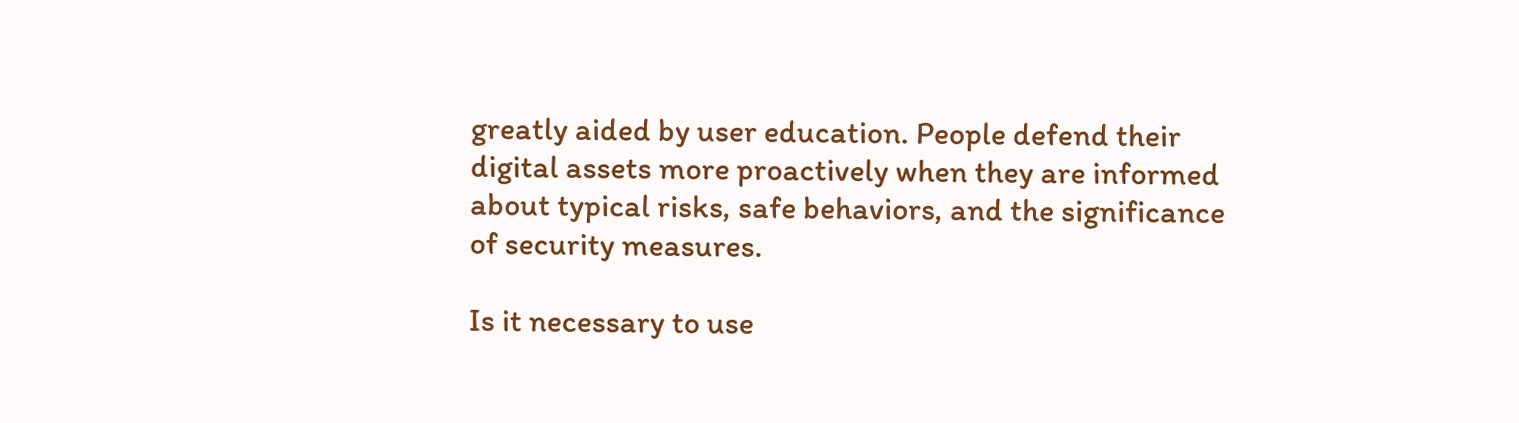greatly aided by user education. People defend their digital assets more proactively when they are informed about typical risks, safe behaviors, and the significance of security measures.

Is it necessary to use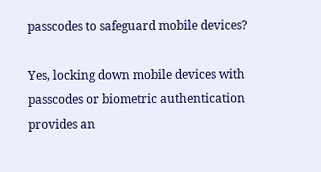passcodes to safeguard mobile devices?

Yes, locking down mobile devices with passcodes or biometric authentication provides an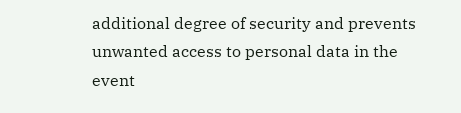additional degree of security and prevents unwanted access to personal data in the event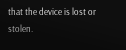that the device is lost or stolen.